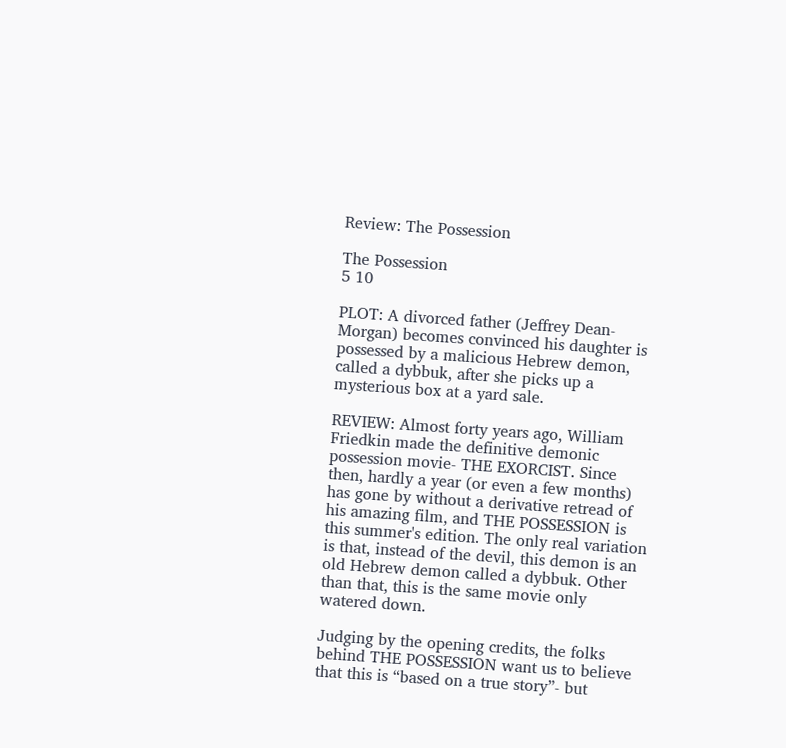Review: The Possession

The Possession
5 10

PLOT: A divorced father (Jeffrey Dean-Morgan) becomes convinced his daughter is possessed by a malicious Hebrew demon, called a dybbuk, after she picks up a mysterious box at a yard sale.

REVIEW: Almost forty years ago, William Friedkin made the definitive demonic possession movie- THE EXORCIST. Since then, hardly a year (or even a few months) has gone by without a derivative retread of his amazing film, and THE POSSESSION is this summer's edition. The only real variation is that, instead of the devil, this demon is an old Hebrew demon called a dybbuk. Other than that, this is the same movie only watered down.

Judging by the opening credits, the folks behind THE POSSESSION want us to believe that this is “based on a true story”- but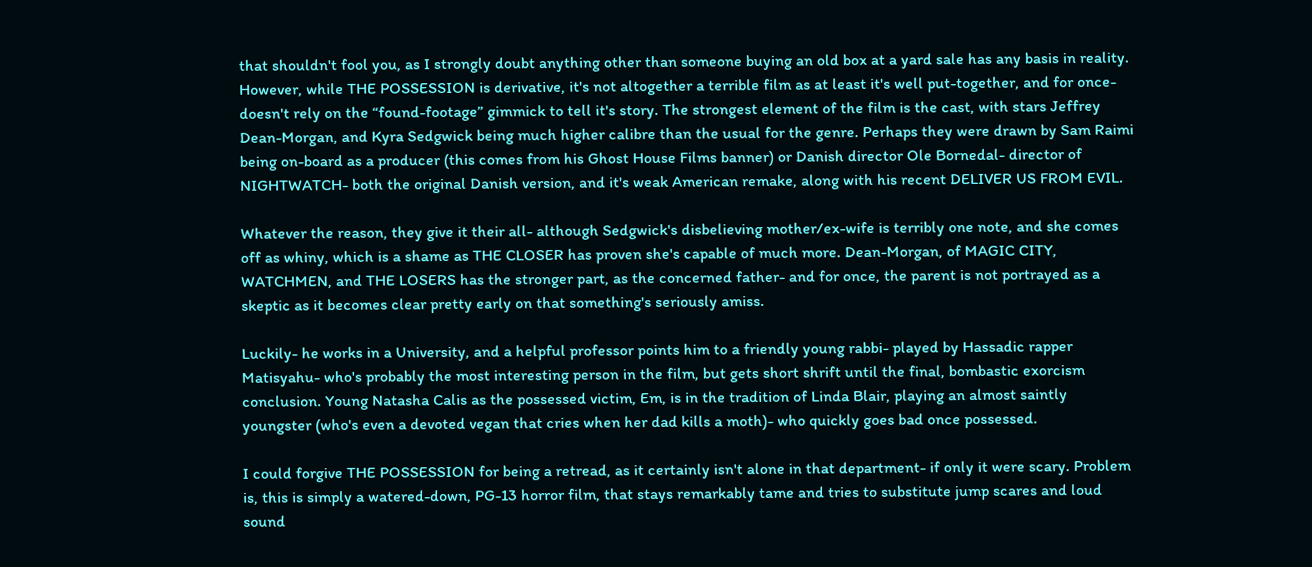that shouldn't fool you, as I strongly doubt anything other than someone buying an old box at a yard sale has any basis in reality. However, while THE POSSESSION is derivative, it's not altogether a terrible film as at least it's well put-together, and for once- doesn't rely on the “found-footage” gimmick to tell it's story. The strongest element of the film is the cast, with stars Jeffrey Dean-Morgan, and Kyra Sedgwick being much higher calibre than the usual for the genre. Perhaps they were drawn by Sam Raimi being on-board as a producer (this comes from his Ghost House Films banner) or Danish director Ole Bornedal- director of NIGHTWATCH- both the original Danish version, and it's weak American remake, along with his recent DELIVER US FROM EVIL.

Whatever the reason, they give it their all- although Sedgwick's disbelieving mother/ex-wife is terribly one note, and she comes off as whiny, which is a shame as THE CLOSER has proven she's capable of much more. Dean-Morgan, of MAGIC CITY, WATCHMEN, and THE LOSERS has the stronger part, as the concerned father- and for once, the parent is not portrayed as a skeptic as it becomes clear pretty early on that something's seriously amiss.

Luckily- he works in a University, and a helpful professor points him to a friendly young rabbi- played by Hassadic rapper Matisyahu- who's probably the most interesting person in the film, but gets short shrift until the final, bombastic exorcism conclusion. Young Natasha Calis as the possessed victim, Em, is in the tradition of Linda Blair, playing an almost saintly youngster (who's even a devoted vegan that cries when her dad kills a moth)- who quickly goes bad once possessed.

I could forgive THE POSSESSION for being a retread, as it certainly isn't alone in that department- if only it were scary. Problem is, this is simply a watered-down, PG-13 horror film, that stays remarkably tame and tries to substitute jump scares and loud sound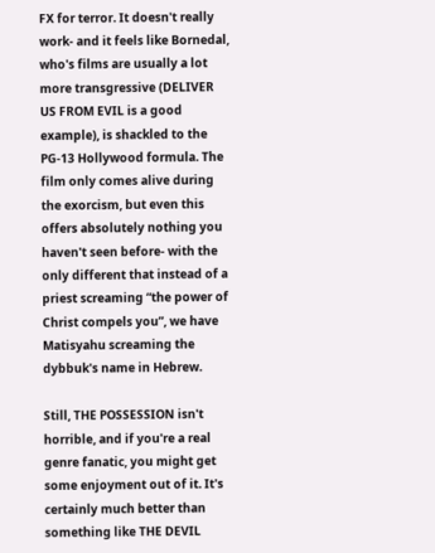FX for terror. It doesn't really work- and it feels like Bornedal, who's films are usually a lot more transgressive (DELIVER US FROM EVIL is a good example), is shackled to the PG-13 Hollywood formula. The film only comes alive during the exorcism, but even this offers absolutely nothing you haven't seen before- with the only different that instead of a priest screaming “the power of Christ compels you”, we have Matisyahu screaming the dybbuk's name in Hebrew.

Still, THE POSSESSION isn't horrible, and if you're a real genre fanatic, you might get some enjoyment out of it. It's certainly much better than something like THE DEVIL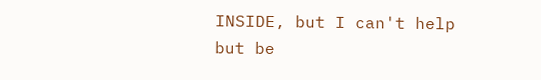INSIDE, but I can't help but be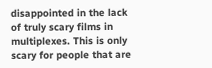disappointed in the lack of truly scary films in multiplexes. This is only scary for people that are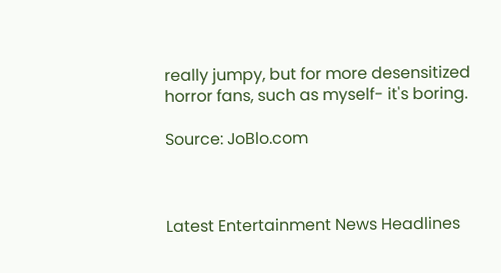really jumpy, but for more desensitized horror fans, such as myself- it's boring.

Source: JoBlo.com



Latest Entertainment News Headlines